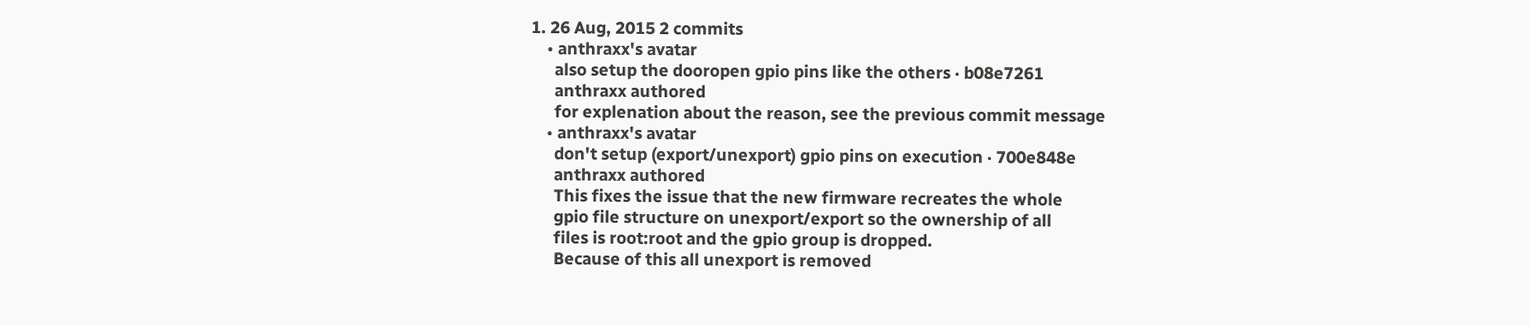1. 26 Aug, 2015 2 commits
    • anthraxx's avatar
      also setup the dooropen gpio pins like the others · b08e7261
      anthraxx authored
      for explenation about the reason, see the previous commit message
    • anthraxx's avatar
      don't setup (export/unexport) gpio pins on execution · 700e848e
      anthraxx authored
      This fixes the issue that the new firmware recreates the whole
      gpio file structure on unexport/export so the ownership of all
      files is root:root and the gpio group is dropped.
      Because of this all unexport is removed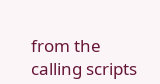from the calling scripts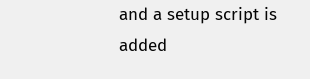and a setup script is added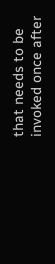that needs to be invoked once after